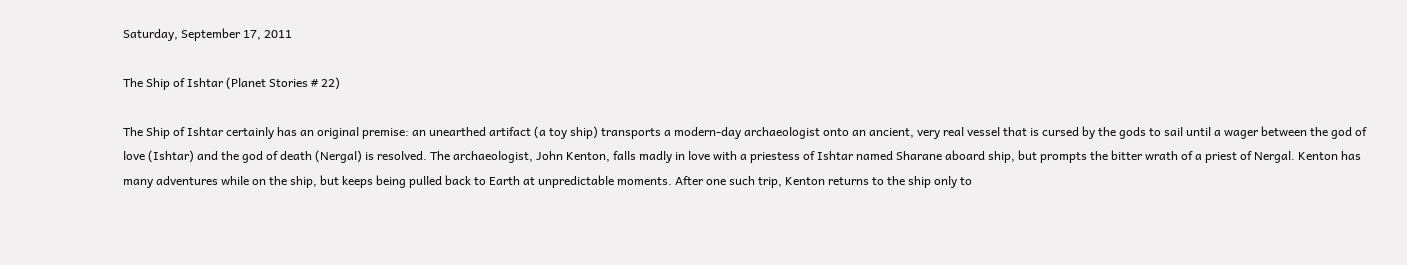Saturday, September 17, 2011

The Ship of Ishtar (Planet Stories # 22)

The Ship of Ishtar certainly has an original premise: an unearthed artifact (a toy ship) transports a modern-day archaeologist onto an ancient, very real vessel that is cursed by the gods to sail until a wager between the god of love (Ishtar) and the god of death (Nergal) is resolved. The archaeologist, John Kenton, falls madly in love with a priestess of Ishtar named Sharane aboard ship, but prompts the bitter wrath of a priest of Nergal. Kenton has many adventures while on the ship, but keeps being pulled back to Earth at unpredictable moments. After one such trip, Kenton returns to the ship only to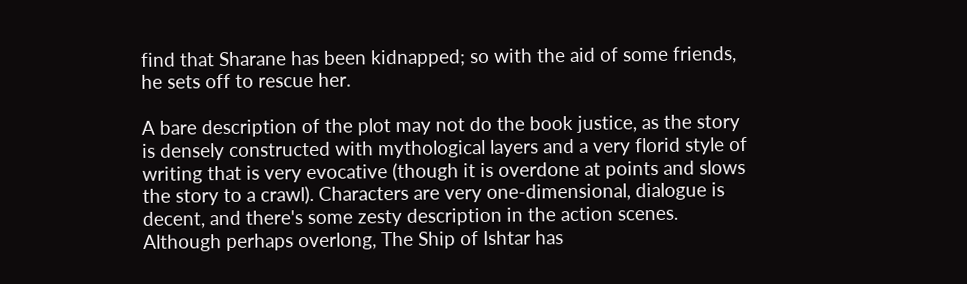find that Sharane has been kidnapped; so with the aid of some friends, he sets off to rescue her.

A bare description of the plot may not do the book justice, as the story is densely constructed with mythological layers and a very florid style of writing that is very evocative (though it is overdone at points and slows the story to a crawl). Characters are very one-dimensional, dialogue is decent, and there's some zesty description in the action scenes. Although perhaps overlong, The Ship of Ishtar has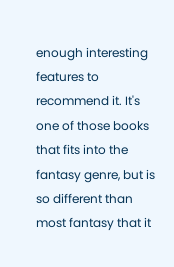enough interesting features to recommend it. It's one of those books that fits into the fantasy genre, but is so different than most fantasy that it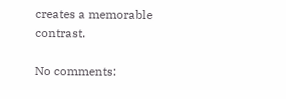creates a memorable contrast.

No comments: